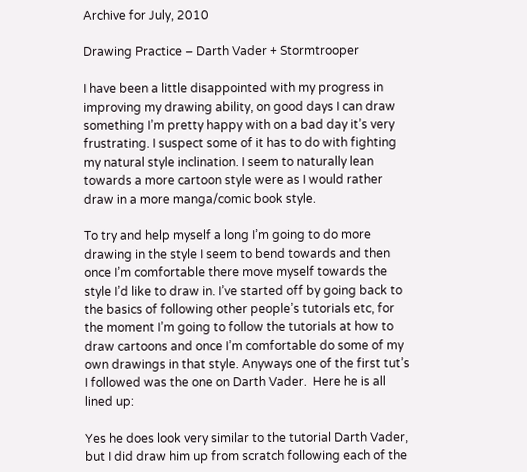Archive for July, 2010

Drawing Practice – Darth Vader + Stormtrooper

I have been a little disappointed with my progress in improving my drawing ability, on good days I can draw something I’m pretty happy with on a bad day it’s very frustrating. I suspect some of it has to do with fighting my natural style inclination. I seem to naturally lean towards a more cartoon style were as I would rather draw in a more manga/comic book style.

To try and help myself a long I’m going to do more drawing in the style I seem to bend towards and then once I’m comfortable there move myself towards the style I’d like to draw in. I’ve started off by going back to the basics of following other people’s tutorials etc, for the moment I’m going to follow the tutorials at how to draw cartoons and once I’m comfortable do some of my own drawings in that style. Anyways one of the first tut’s I followed was the one on Darth Vader.  Here he is all lined up:

Yes he does look very similar to the tutorial Darth Vader, but I did draw him up from scratch following each of the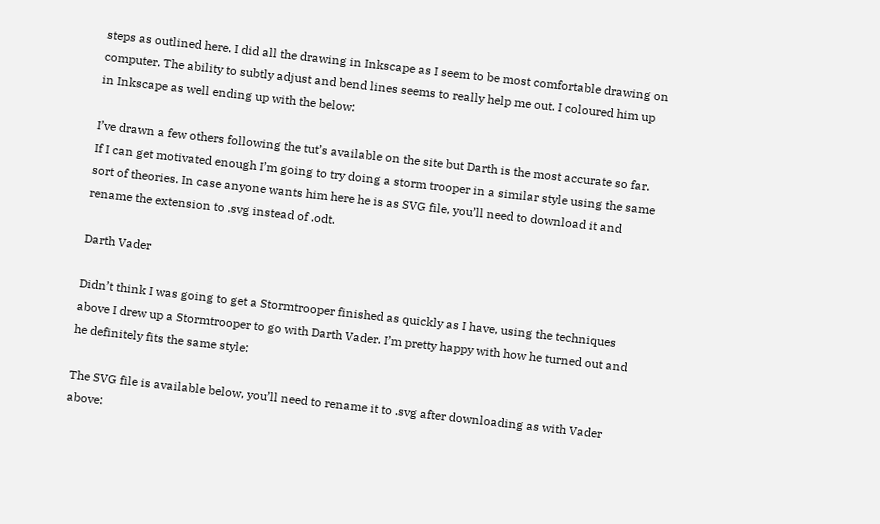steps as outlined here. I did all the drawing in Inkscape as I seem to be most comfortable drawing on computer. The ability to subtly adjust and bend lines seems to really help me out. I coloured him up in Inkscape as well ending up with the below:

I’ve drawn a few others following the tut’s available on the site but Darth is the most accurate so far. If I can get motivated enough I’m going to try doing a storm trooper in a similar style using the same sort of theories. In case anyone wants him here he is as SVG file, you’ll need to download it and rename the extension to .svg instead of .odt.

Darth Vader

Didn’t think I was going to get a Stormtrooper finished as quickly as I have, using the techniques above I drew up a Stormtrooper to go with Darth Vader. I’m pretty happy with how he turned out and he definitely fits the same style:

The SVG file is available below, you’ll need to rename it to .svg after downloading as with Vader above: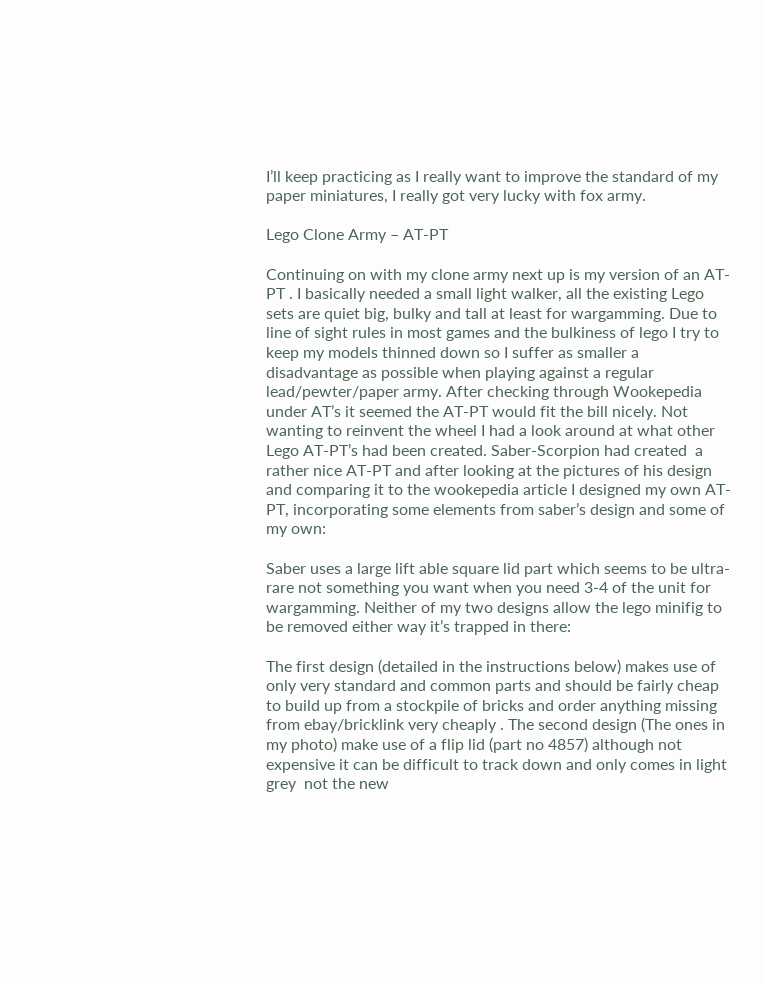I’ll keep practicing as I really want to improve the standard of my paper miniatures, I really got very lucky with fox army.

Lego Clone Army – AT-PT

Continuing on with my clone army next up is my version of an AT-PT . I basically needed a small light walker, all the existing Lego sets are quiet big, bulky and tall at least for wargamming. Due to line of sight rules in most games and the bulkiness of lego I try to keep my models thinned down so I suffer as smaller a disadvantage as possible when playing against a regular lead/pewter/paper army. After checking through Wookepedia under AT’s it seemed the AT-PT would fit the bill nicely. Not wanting to reinvent the wheel I had a look around at what other Lego AT-PT’s had been created. Saber-Scorpion had created  a rather nice AT-PT and after looking at the pictures of his design and comparing it to the wookepedia article I designed my own AT-PT, incorporating some elements from saber’s design and some of my own:

Saber uses a large lift able square lid part which seems to be ultra-rare not something you want when you need 3-4 of the unit for wargamming. Neither of my two designs allow the lego minifig to be removed either way it’s trapped in there:

The first design (detailed in the instructions below) makes use of only very standard and common parts and should be fairly cheap to build up from a stockpile of bricks and order anything missing from ebay/bricklink very cheaply . The second design (The ones in my photo) make use of a flip lid (part no 4857) although not expensive it can be difficult to track down and only comes in light grey  not the new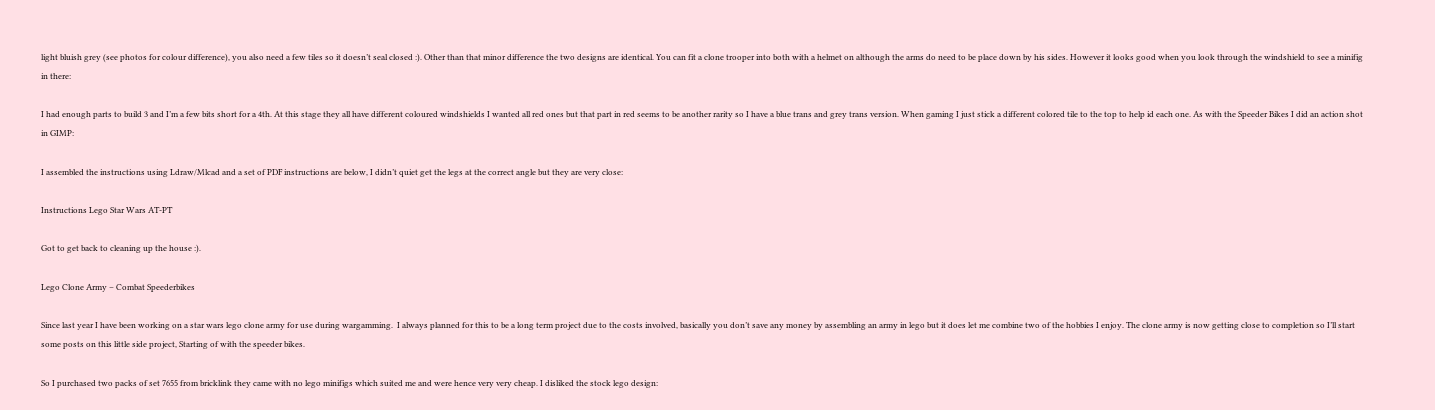light bluish grey (see photos for colour difference), you also need a few tiles so it doesn’t seal closed :). Other than that minor difference the two designs are identical. You can fit a clone trooper into both with a helmet on although the arms do need to be place down by his sides. However it looks good when you look through the windshield to see a minifig in there:

I had enough parts to build 3 and I’m a few bits short for a 4th. At this stage they all have different coloured windshields I wanted all red ones but that part in red seems to be another rarity so I have a blue trans and grey trans version. When gaming I just stick a different colored tile to the top to help id each one. As with the Speeder Bikes I did an action shot in GIMP:

I assembled the instructions using Ldraw/Mlcad and a set of PDF instructions are below, I didn’t quiet get the legs at the correct angle but they are very close:

Instructions Lego Star Wars AT-PT

Got to get back to cleaning up the house :).

Lego Clone Army – Combat Speederbikes

Since last year I have been working on a star wars lego clone army for use during wargamming.  I always planned for this to be a long term project due to the costs involved, basically you don’t save any money by assembling an army in lego but it does let me combine two of the hobbies I enjoy. The clone army is now getting close to completion so I’ll start some posts on this little side project, Starting of with the speeder bikes.

So I purchased two packs of set 7655 from bricklink they came with no lego minifigs which suited me and were hence very very cheap. I disliked the stock lego design: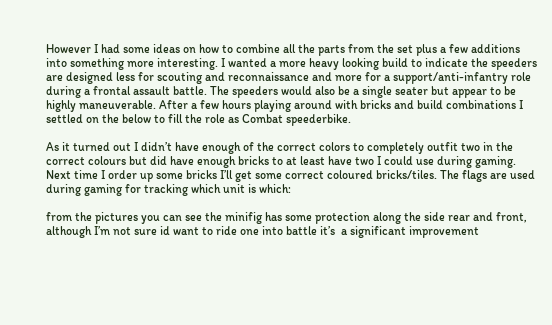However I had some ideas on how to combine all the parts from the set plus a few additions into something more interesting. I wanted a more heavy looking build to indicate the speeders are designed less for scouting and reconnaissance and more for a support/anti-infantry role during a frontal assault battle. The speeders would also be a single seater but appear to be highly maneuverable. After a few hours playing around with bricks and build combinations I settled on the below to fill the role as Combat speederbike.

As it turned out I didn’t have enough of the correct colors to completely outfit two in the correct colours but did have enough bricks to at least have two I could use during gaming. Next time I order up some bricks I’ll get some correct coloured bricks/tiles. The flags are used during gaming for tracking which unit is which:

from the pictures you can see the minifig has some protection along the side rear and front, although I’m not sure id want to ride one into battle it’s  a significant improvement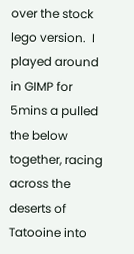over the stock lego version.  I played around in GIMP for 5mins a pulled the below together, racing across the deserts of Tatooine into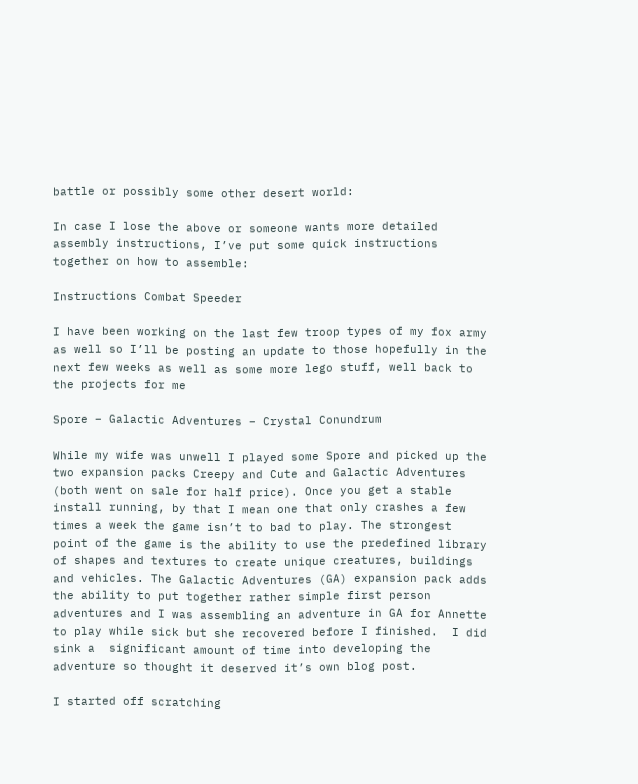battle or possibly some other desert world:

In case I lose the above or someone wants more detailed assembly instructions, I’ve put some quick instructions together on how to assemble:

Instructions Combat Speeder

I have been working on the last few troop types of my fox army as well so I’ll be posting an update to those hopefully in the next few weeks as well as some more lego stuff, well back to the projects for me

Spore – Galactic Adventures – Crystal Conundrum

While my wife was unwell I played some Spore and picked up the two expansion packs Creepy and Cute and Galactic Adventures (both went on sale for half price). Once you get a stable install running, by that I mean one that only crashes a few times a week the game isn’t to bad to play. The strongest point of the game is the ability to use the predefined library of shapes and textures to create unique creatures, buildings and vehicles. The Galactic Adventures (GA) expansion pack adds the ability to put together rather simple first person adventures and I was assembling an adventure in GA for Annette to play while sick but she recovered before I finished.  I did sink a  significant amount of time into developing the adventure so thought it deserved it’s own blog post.

I started off scratching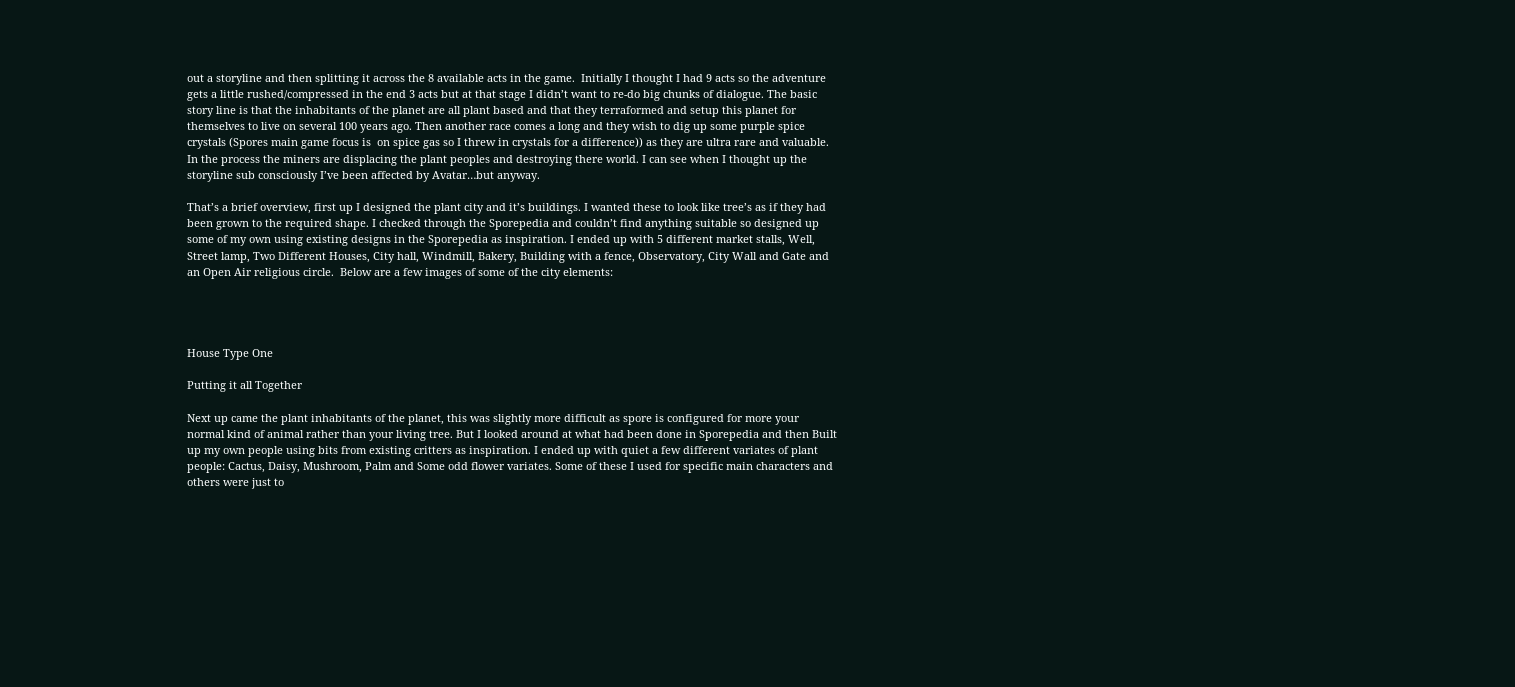out a storyline and then splitting it across the 8 available acts in the game.  Initially I thought I had 9 acts so the adventure  gets a little rushed/compressed in the end 3 acts but at that stage I didn’t want to re-do big chunks of dialogue. The basic story line is that the inhabitants of the planet are all plant based and that they terraformed and setup this planet for themselves to live on several 100 years ago. Then another race comes a long and they wish to dig up some purple spice crystals (Spores main game focus is  on spice gas so I threw in crystals for a difference)) as they are ultra rare and valuable. In the process the miners are displacing the plant peoples and destroying there world. I can see when I thought up the storyline sub consciously I’ve been affected by Avatar…but anyway.

That’s a brief overview, first up I designed the plant city and it’s buildings. I wanted these to look like tree’s as if they had been grown to the required shape. I checked through the Sporepedia and couldn’t find anything suitable so designed up some of my own using existing designs in the Sporepedia as inspiration. I ended up with 5 different market stalls, Well, Street lamp, Two Different Houses, City hall, Windmill, Bakery, Building with a fence, Observatory, City Wall and Gate and an Open Air religious circle.  Below are a few images of some of the city elements:




House Type One

Putting it all Together

Next up came the plant inhabitants of the planet, this was slightly more difficult as spore is configured for more your normal kind of animal rather than your living tree. But I looked around at what had been done in Sporepedia and then Built up my own people using bits from existing critters as inspiration. I ended up with quiet a few different variates of plant people: Cactus, Daisy, Mushroom, Palm and Some odd flower variates. Some of these I used for specific main characters and others were just to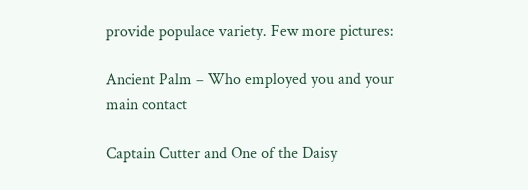provide populace variety. Few more pictures:

Ancient Palm – Who employed you and your main contact

Captain Cutter and One of the Daisy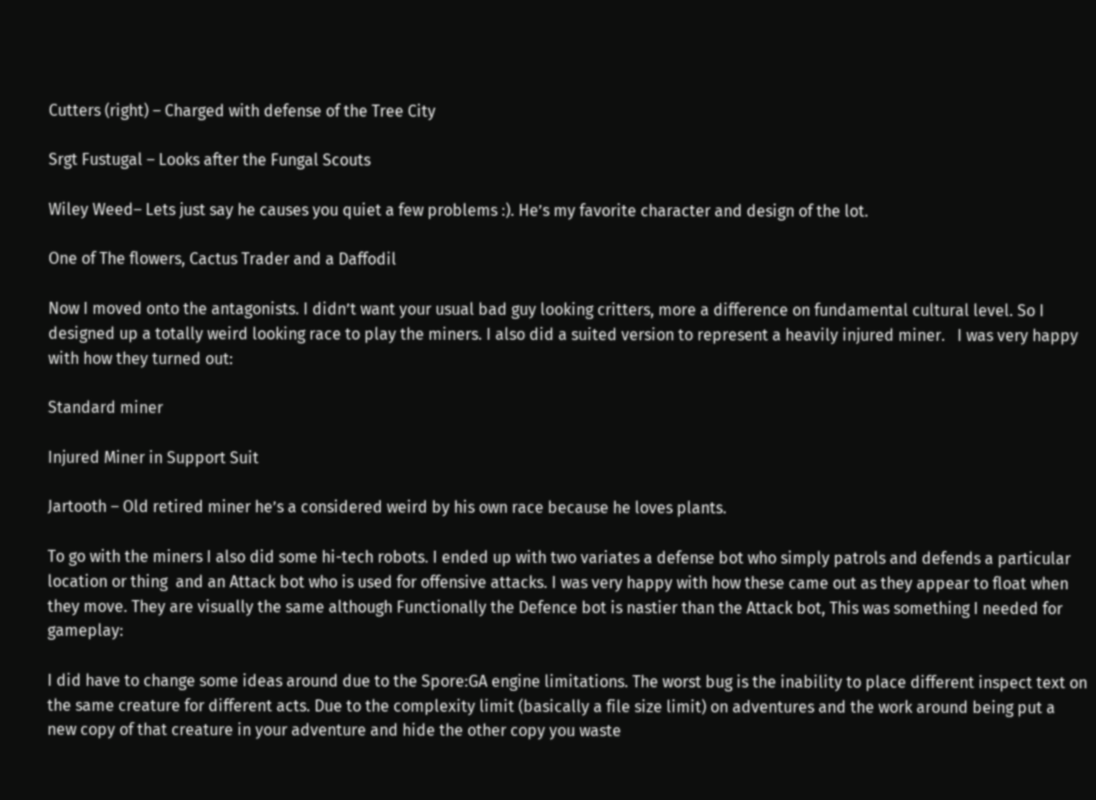Cutters (right) – Charged with defense of the Tree City

Srgt Fustugal – Looks after the Fungal Scouts

Wiley Weed– Lets just say he causes you quiet a few problems :). He’s my favorite character and design of the lot.

One of The flowers, Cactus Trader and a Daffodil

Now I moved onto the antagonists. I didn’t want your usual bad guy looking critters, more a difference on fundamental cultural level. So I designed up a totally weird looking race to play the miners. I also did a suited version to represent a heavily injured miner.   I was very happy with how they turned out:

Standard miner

Injured Miner in Support Suit

Jartooth – Old retired miner he’s a considered weird by his own race because he loves plants.

To go with the miners I also did some hi-tech robots. I ended up with two variates a defense bot who simply patrols and defends a particular location or thing  and an Attack bot who is used for offensive attacks. I was very happy with how these came out as they appear to float when they move. They are visually the same although Functionally the Defence bot is nastier than the Attack bot, This was something I needed for gameplay:

I did have to change some ideas around due to the Spore:GA engine limitations. The worst bug is the inability to place different inspect text on the same creature for different acts. Due to the complexity limit (basically a file size limit) on adventures and the work around being put a new copy of that creature in your adventure and hide the other copy you waste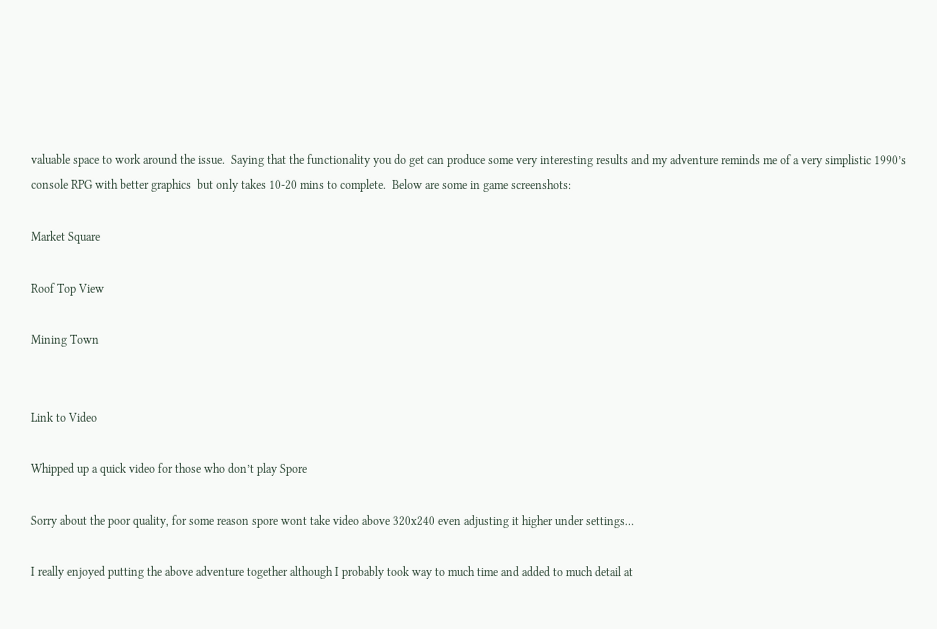valuable space to work around the issue.  Saying that the functionality you do get can produce some very interesting results and my adventure reminds me of a very simplistic 1990’s console RPG with better graphics  but only takes 10-20 mins to complete.  Below are some in game screenshots:

Market Square

Roof Top View

Mining Town


Link to Video

Whipped up a quick video for those who don’t play Spore

Sorry about the poor quality, for some reason spore wont take video above 320x240 even adjusting it higher under settings…

I really enjoyed putting the above adventure together although I probably took way to much time and added to much detail at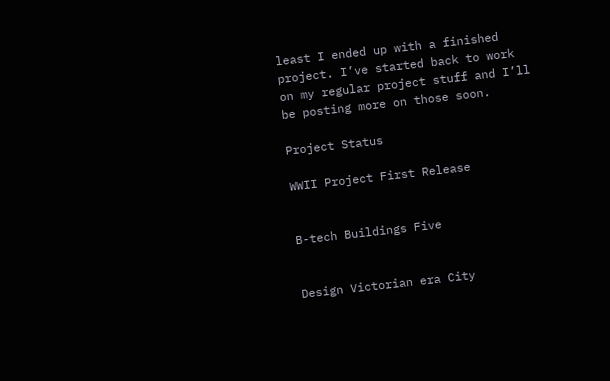least I ended up with a finished project. I’ve started back to work on my regular project stuff and I’ll be posting more on those soon.

Project Status

WWII Project First Release


B-tech Buildings Five


Design Victorian era City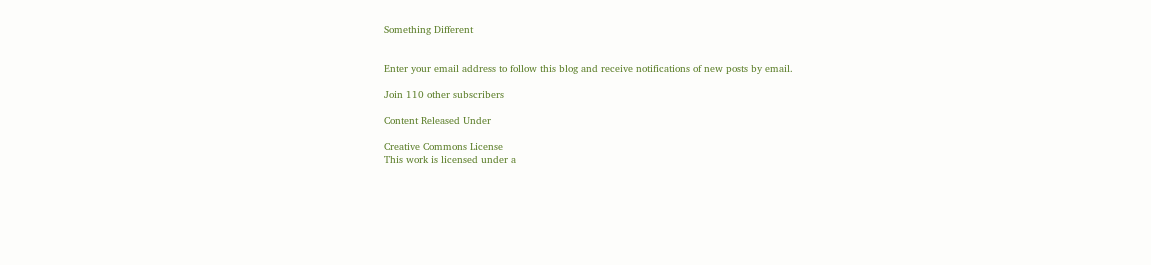Something Different


Enter your email address to follow this blog and receive notifications of new posts by email.

Join 110 other subscribers

Content Released Under

Creative Commons License
This work is licensed under a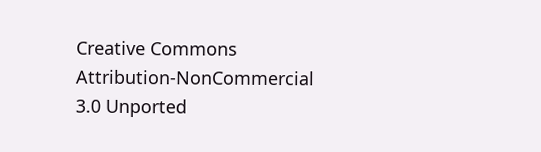Creative Commons Attribution-NonCommercial 3.0 Unported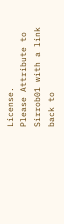License.
Please Attribute to Sirrob01 with a link back to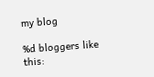my blog

%d bloggers like this: